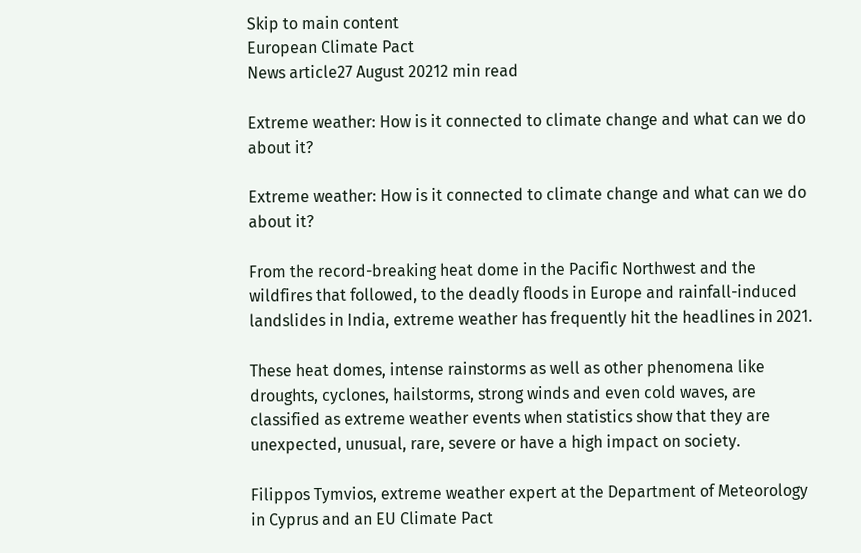Skip to main content
European Climate Pact
News article27 August 20212 min read

Extreme weather: How is it connected to climate change and what can we do about it?

Extreme weather: How is it connected to climate change and what can we do about it?

From the record-breaking heat dome in the Pacific Northwest and the wildfires that followed, to the deadly floods in Europe and rainfall-induced landslides in India, extreme weather has frequently hit the headlines in 2021.

These heat domes, intense rainstorms as well as other phenomena like droughts, cyclones, hailstorms, strong winds and even cold waves, are classified as extreme weather events when statistics show that they are unexpected, unusual, rare, severe or have a high impact on society.

Filippos Tymvios, extreme weather expert at the Department of Meteorology in Cyprus and an EU Climate Pact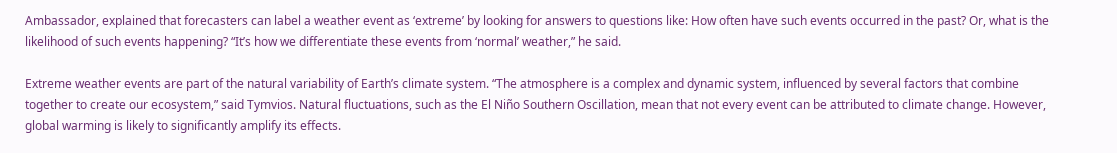Ambassador, explained that forecasters can label a weather event as ‘extreme’ by looking for answers to questions like: How often have such events occurred in the past? Or, what is the likelihood of such events happening? “It’s how we differentiate these events from ‘normal’ weather,” he said.

Extreme weather events are part of the natural variability of Earth’s climate system. “The atmosphere is a complex and dynamic system, influenced by several factors that combine together to create our ecosystem,” said Tymvios. Natural fluctuations, such as the El Niño Southern Oscillation, mean that not every event can be attributed to climate change. However, global warming is likely to significantly amplify its effects.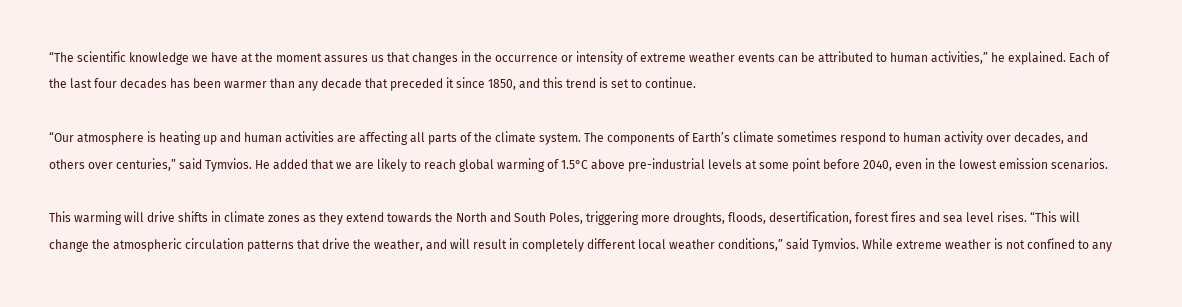“The scientific knowledge we have at the moment assures us that changes in the occurrence or intensity of extreme weather events can be attributed to human activities,” he explained. Each of the last four decades has been warmer than any decade that preceded it since 1850, and this trend is set to continue.

“Our atmosphere is heating up and human activities are affecting all parts of the climate system. The components of Earth’s climate sometimes respond to human activity over decades, and others over centuries,” said Tymvios. He added that we are likely to reach global warming of 1.5°C above pre-industrial levels at some point before 2040, even in the lowest emission scenarios.

This warming will drive shifts in climate zones as they extend towards the North and South Poles, triggering more droughts, floods, desertification, forest fires and sea level rises. “This will change the atmospheric circulation patterns that drive the weather, and will result in completely different local weather conditions,” said Tymvios. While extreme weather is not confined to any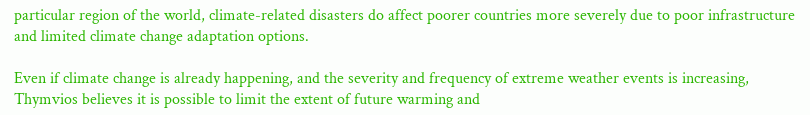particular region of the world, climate-related disasters do affect poorer countries more severely due to poor infrastructure and limited climate change adaptation options.

Even if climate change is already happening, and the severity and frequency of extreme weather events is increasing, Thymvios believes it is possible to limit the extent of future warming and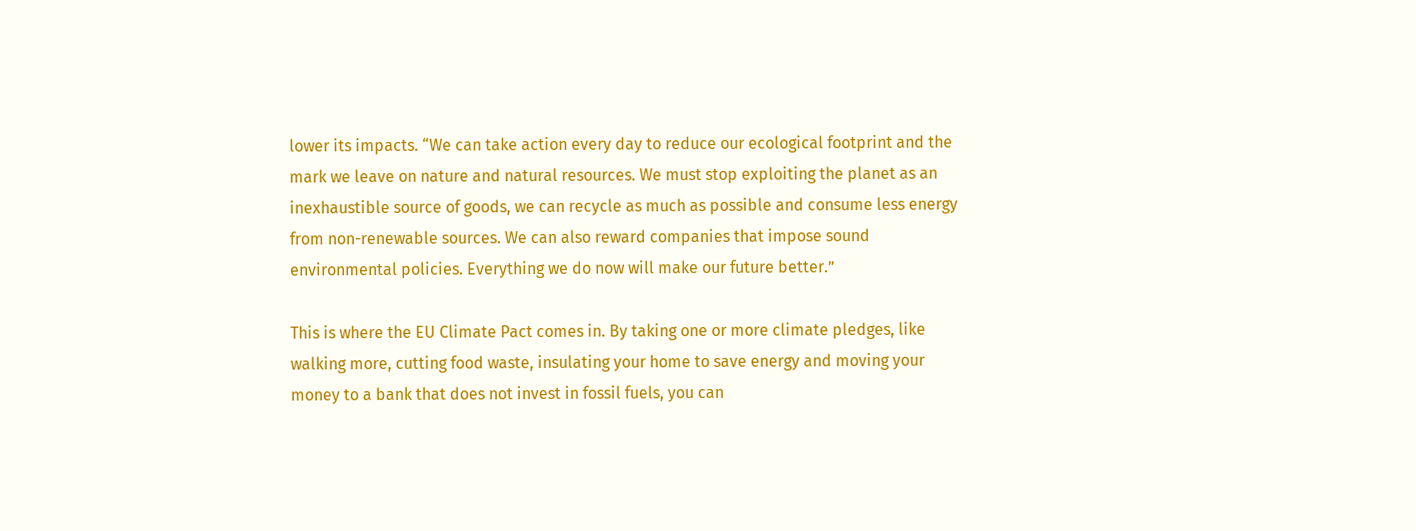lower its impacts. “We can take action every day to reduce our ecological footprint and the mark we leave on nature and natural resources. We must stop exploiting the planet as an inexhaustible source of goods, we can recycle as much as possible and consume less energy from non-renewable sources. We can also reward companies that impose sound environmental policies. Everything we do now will make our future better.”

This is where the EU Climate Pact comes in. By taking one or more climate pledges, like walking more, cutting food waste, insulating your home to save energy and moving your money to a bank that does not invest in fossil fuels, you can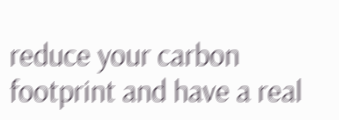reduce your carbon footprint and have a real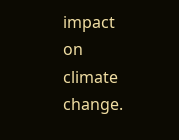impact on climate change.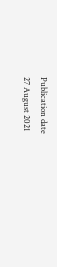Publication date
27 August 2021